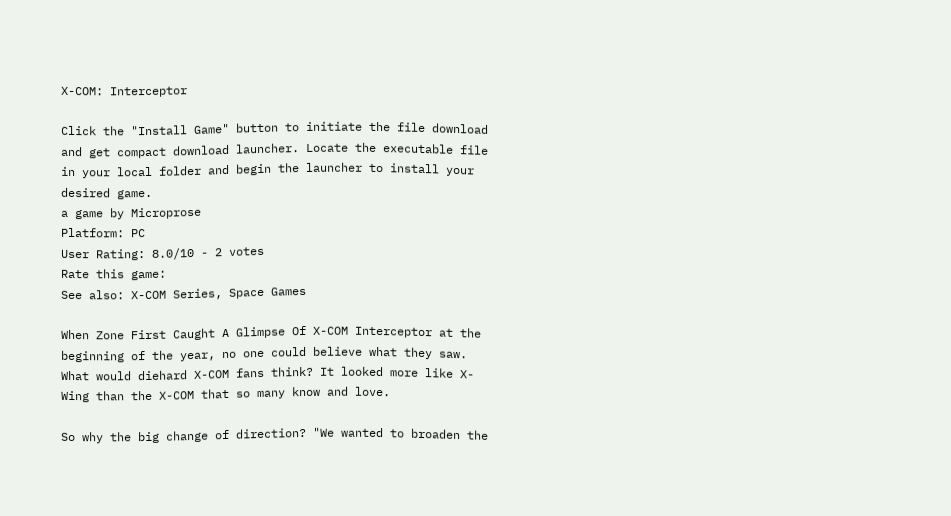X-COM: Interceptor

Click the "Install Game" button to initiate the file download and get compact download launcher. Locate the executable file in your local folder and begin the launcher to install your desired game.
a game by Microprose
Platform: PC
User Rating: 8.0/10 - 2 votes
Rate this game:
See also: X-COM Series, Space Games

When Zone First Caught A Glimpse Of X-COM Interceptor at the beginning of the year, no one could believe what they saw. What would diehard X-COM fans think? It looked more like X-Wing than the X-COM that so many know and love.

So why the big change of direction? "We wanted to broaden the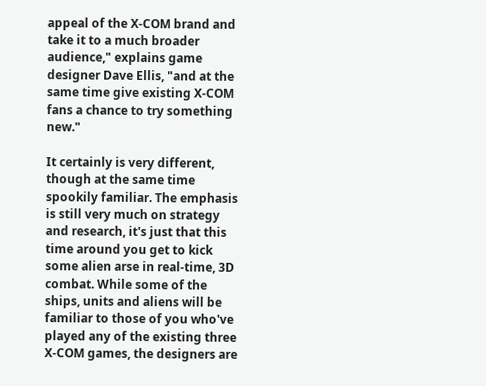appeal of the X-COM brand and take it to a much broader audience," explains game designer Dave Ellis, "and at the same time give existing X-COM fans a chance to try something new."

It certainly is very different, though at the same time spookily familiar. The emphasis is still very much on strategy and research, it's just that this time around you get to kick some alien arse in real-time, 3D combat. While some of the ships, units and aliens will be familiar to those of you who've played any of the existing three X-COM games, the designers are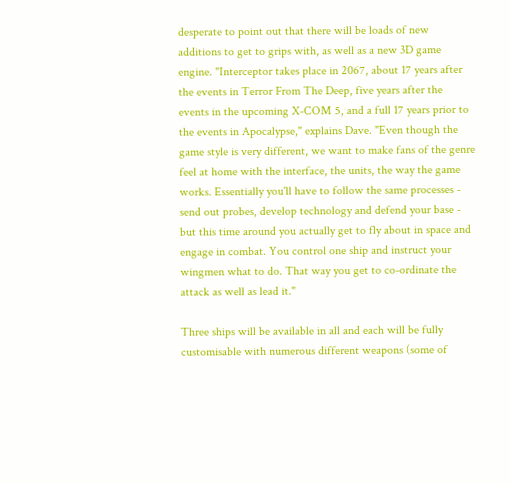desperate to point out that there will be loads of new additions to get to grips with, as well as a new 3D game engine. "Interceptor takes place in 2067, about 17 years after the events in Terror From The Deep, five years after the events in the upcoming X-COM 5, and a full 17 years prior to the events in Apocalypse," explains Dave. "Even though the game style is very different, we want to make fans of the genre feel at home with the interface, the units, the way the game works. Essentially you'll have to follow the same processes - send out probes, develop technology and defend your base - but this time around you actually get to fly about in space and engage in combat. You control one ship and instruct your wingmen what to do. That way you get to co-ordinate the attack as well as lead it."

Three ships will be available in all and each will be fully customisable with numerous different weapons (some of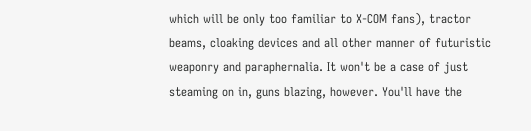which will be only too familiar to X-COM fans), tractor beams, cloaking devices and all other manner of futuristic weaponry and paraphernalia. It won't be a case of just steaming on in, guns blazing, however. You'll have the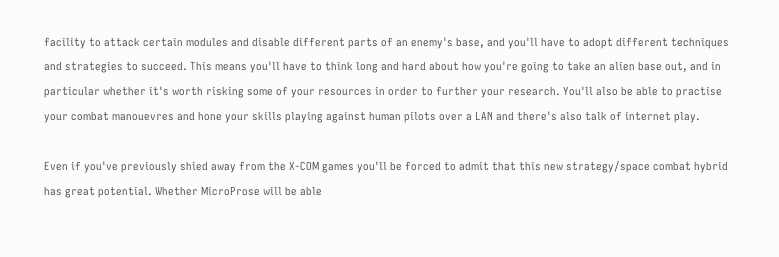facility to attack certain modules and disable different parts of an enemy's base, and you'll have to adopt different techniques and strategies to succeed. This means you'll have to think long and hard about how you're going to take an alien base out, and in particular whether it's worth risking some of your resources in order to further your research. You'll also be able to practise your combat manouevres and hone your skills playing against human pilots over a LAN and there's also talk of internet play.

Even if you've previously shied away from the X-COM games you'll be forced to admit that this new strategy/space combat hybrid has great potential. Whether MicroProse will be able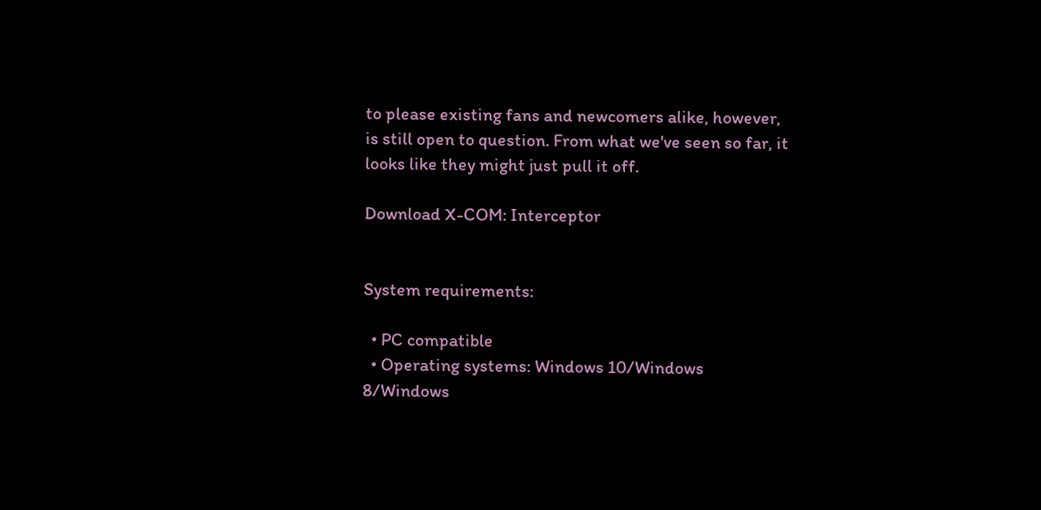to please existing fans and newcomers alike, however, is still open to question. From what we've seen so far, it looks like they might just pull it off.

Download X-COM: Interceptor


System requirements:

  • PC compatible
  • Operating systems: Windows 10/Windows 8/Windows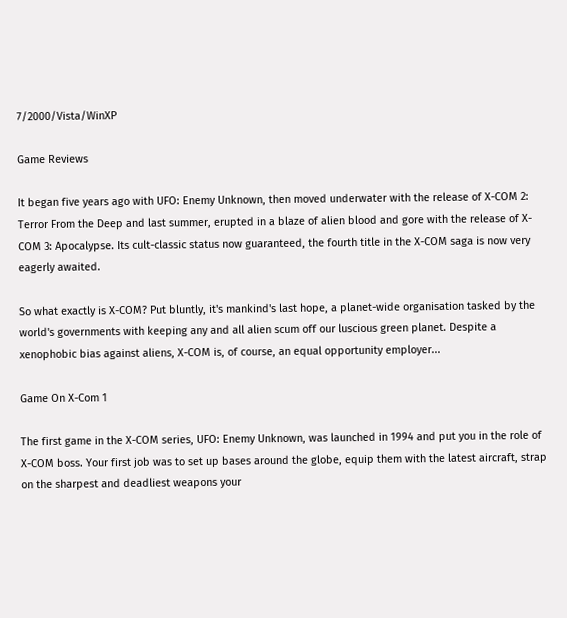7/2000/Vista/WinXP

Game Reviews

It began five years ago with UFO: Enemy Unknown, then moved underwater with the release of X-COM 2: Terror From the Deep and last summer, erupted in a blaze of alien blood and gore with the release of X-COM 3: Apocalypse. Its cult-classic status now guaranteed, the fourth title in the X-COM saga is now very eagerly awaited.

So what exactly is X-COM? Put bluntly, it's mankind's last hope, a planet-wide organisation tasked by the world's governments with keeping any and all alien scum off our luscious green planet. Despite a xenophobic bias against aliens, X-COM is, of course, an equal opportunity employer...

Game On X-Com 1

The first game in the X-COM series, UFO: Enemy Unknown, was launched in 1994 and put you in the role of X-COM boss. Your first job was to set up bases around the globe, equip them with the latest aircraft, strap on the sharpest and deadliest weapons your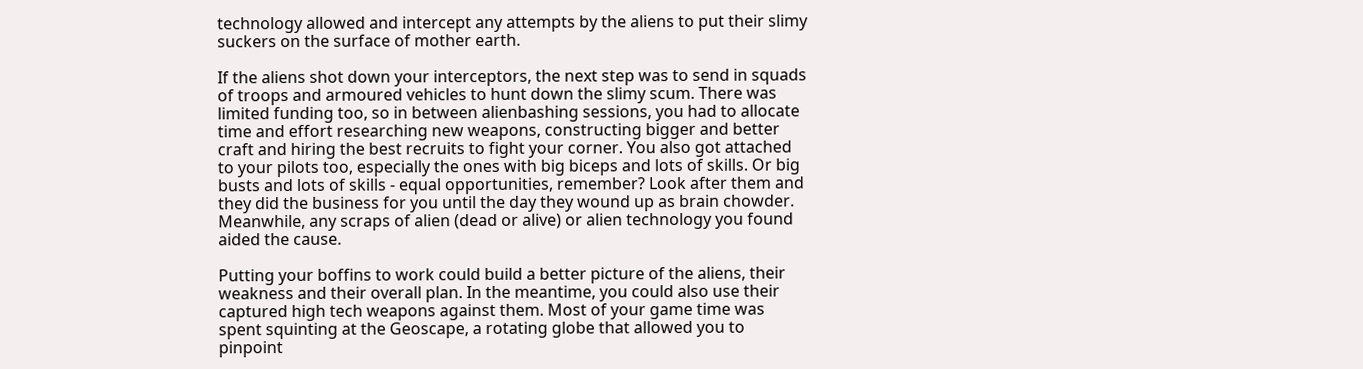technology allowed and intercept any attempts by the aliens to put their slimy suckers on the surface of mother earth.

If the aliens shot down your interceptors, the next step was to send in squads of troops and armoured vehicles to hunt down the slimy scum. There was limited funding too, so in between alienbashing sessions, you had to allocate time and effort researching new weapons, constructing bigger and better craft and hiring the best recruits to fight your corner. You also got attached to your pilots too, especially the ones with big biceps and lots of skills. Or big busts and lots of skills - equal opportunities, remember? Look after them and they did the business for you until the day they wound up as brain chowder. Meanwhile, any scraps of alien (dead or alive) or alien technology you found aided the cause.

Putting your boffins to work could build a better picture of the aliens, their weakness and their overall plan. In the meantime, you could also use their captured high tech weapons against them. Most of your game time was spent squinting at the Geoscape, a rotating globe that allowed you to pinpoint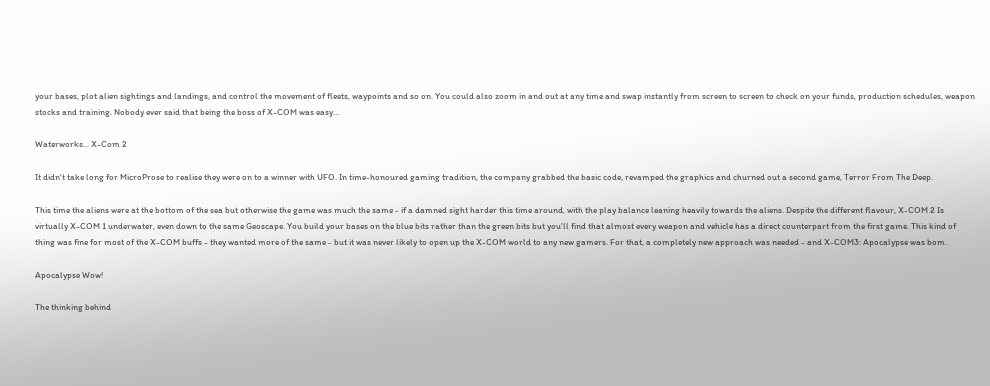your bases, plot alien sightings and landings, and control the movement of fleets, waypoints and so on. You could also zoom in and out at any time and swap instantly from screen to screen to check on your funds, production schedules, weapon stocks and training. Nobody ever said that being the boss of X-COM was easy...

Waterworks... X-Com 2

It didn't take long for MicroProse to realise they were on to a winner with UFO. In time-honoured gaming tradition, the company grabbed the basic code, revamped the graphics and churned out a second game, Terror From The Deep.

This time the aliens were at the bottom of the sea but otherwise the game was much the same - if a damned sight harder this time around, with the play balance leaning heavily towards the aliens. Despite the different flavour, X-COM 2 Is virtually X-COM 1 underwater, even down to the same Geoscape. You build your bases on the blue bits rather than the green bits but you'll find that almost every weapon and vehicle has a direct counterpart from the first game. This kind of thing was fine for most of the X-COM buffs - they wanted more of the same - but it was never likely to open up the X-COM world to any new gamers. For that, a completely new approach was needed - and X-COM3: Apocalypse was bom.

Apocalypse Wow!

The thinking behind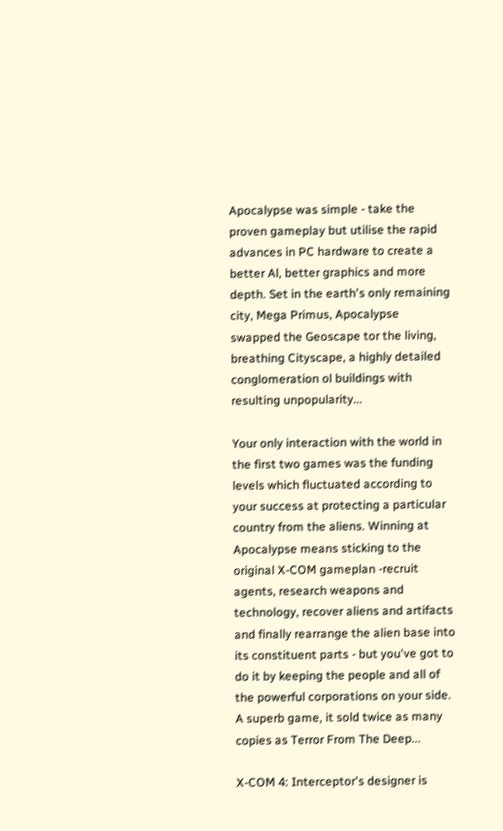Apocalypse was simple - take the proven gameplay but utilise the rapid advances in PC hardware to create a better Al, better graphics and more depth. Set in the earth's only remaining city, Mega Primus, Apocalypse swapped the Geoscape tor the living, breathing Cityscape, a highly detailed conglomeration ol buildings with resulting unpopularity...

Your only interaction with the world in the first two games was the funding levels which fluctuated according to your success at protecting a particular country from the aliens. Winning at Apocalypse means sticking to the original X-COM gameplan -recruit agents, research weapons and technology, recover aliens and artifacts and finally rearrange the alien base into its constituent parts - but you've got to do it by keeping the people and all of the powerful corporations on your side. A superb game, it sold twice as many copies as Terror From The Deep...

X-COM 4: Interceptor's designer is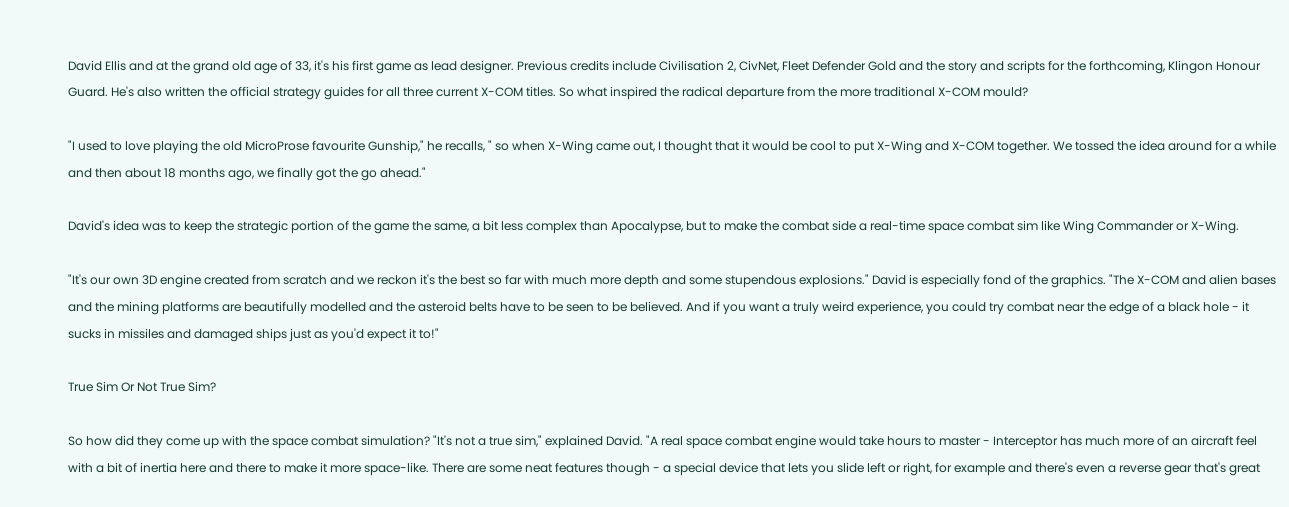David Ellis and at the grand old age of 33, it's his first game as lead designer. Previous credits include Civilisation 2, CivNet, Fleet Defender Gold and the story and scripts for the forthcoming, Klingon Honour Guard. He's also written the official strategy guides for all three current X-COM titles. So what inspired the radical departure from the more traditional X-COM mould?

"I used to love playing the old MicroProse favourite Gunship," he recalls, " so when X-Wing came out, I thought that it would be cool to put X-Wing and X-COM together. We tossed the idea around for a while and then about 18 months ago, we finally got the go ahead."

David's idea was to keep the strategic portion of the game the same, a bit less complex than Apocalypse, but to make the combat side a real-time space combat sim like Wing Commander or X-Wing.

"It's our own 3D engine created from scratch and we reckon it's the best so far with much more depth and some stupendous explosions." David is especially fond of the graphics. "The X-COM and alien bases and the mining platforms are beautifully modelled and the asteroid belts have to be seen to be believed. And if you want a truly weird experience, you could try combat near the edge of a black hole - it sucks in missiles and damaged ships just as you'd expect it to!"

True Sim Or Not True Sim?

So how did they come up with the space combat simulation? "It's not a true sim," explained David. "A real space combat engine would take hours to master - Interceptor has much more of an aircraft feel with a bit of inertia here and there to make it more space-like. There are some neat features though - a special device that lets you slide left or right, for example and there's even a reverse gear that's great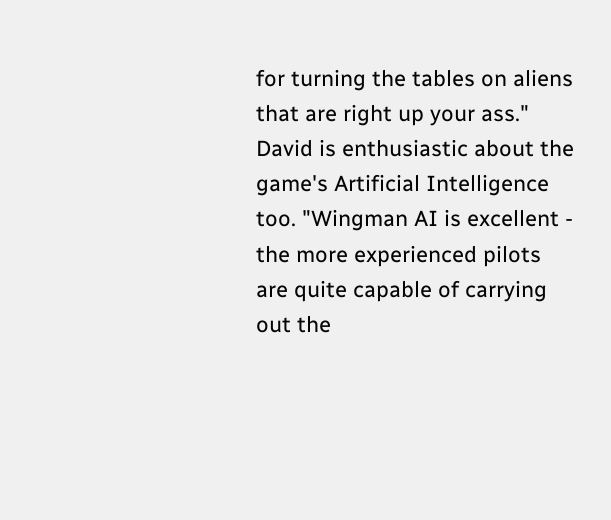for turning the tables on aliens that are right up your ass." David is enthusiastic about the game's Artificial Intelligence too. "Wingman AI is excellent - the more experienced pilots are quite capable of carrying out the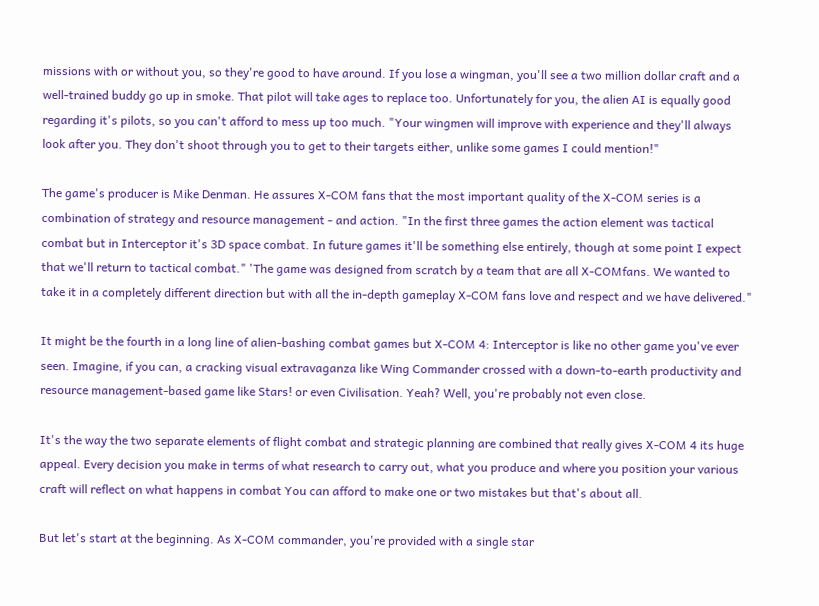missions with or without you, so they're good to have around. If you lose a wingman, you'll see a two million dollar craft and a well-trained buddy go up in smoke. That pilot will take ages to replace too. Unfortunately for you, the alien AI is equally good regarding it's pilots, so you can't afford to mess up too much. "Your wingmen will improve with experience and they'll always look after you. They don't shoot through you to get to their targets either, unlike some games I could mention!"

The game's producer is Mike Denman. He assures X-COM fans that the most important quality of the X-COM series is a combination of strategy and resource management - and action. "In the first three games the action element was tactical combat but in Interceptor it's 3D space combat. In future games it'll be something else entirely, though at some point I expect that we'll return to tactical combat." 'The game was designed from scratch by a team that are all X-COMfans. We wanted to take it in a completely different direction but with all the in-depth gameplay X-COM fans love and respect and we have delivered."

It might be the fourth in a long line of alien-bashing combat games but X-COM 4: Interceptor is like no other game you've ever seen. Imagine, if you can, a cracking visual extravaganza like Wing Commander crossed with a down-to-earth productivity and resource management-based game like Stars! or even Civilisation. Yeah? Well, you're probably not even close.

It's the way the two separate elements of flight combat and strategic planning are combined that really gives X-COM 4 its huge appeal. Every decision you make in terms of what research to carry out, what you produce and where you position your various craft will reflect on what happens in combat You can afford to make one or two mistakes but that's about all.

But let's start at the beginning. As X-COM commander, you're provided with a single star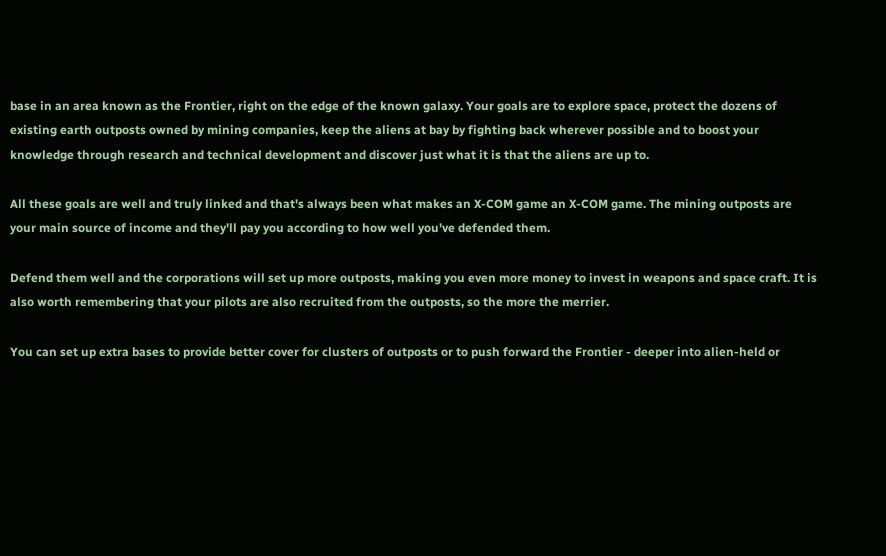base in an area known as the Frontier, right on the edge of the known galaxy. Your goals are to explore space, protect the dozens of existing earth outposts owned by mining companies, keep the aliens at bay by fighting back wherever possible and to boost your knowledge through research and technical development and discover just what it is that the aliens are up to.

All these goals are well and truly linked and that's always been what makes an X-COM game an X-COM game. The mining outposts are your main source of income and they'll pay you according to how well you've defended them.

Defend them well and the corporations will set up more outposts, making you even more money to invest in weapons and space craft. It is also worth remembering that your pilots are also recruited from the outposts, so the more the merrier.

You can set up extra bases to provide better cover for clusters of outposts or to push forward the Frontier - deeper into alien-held or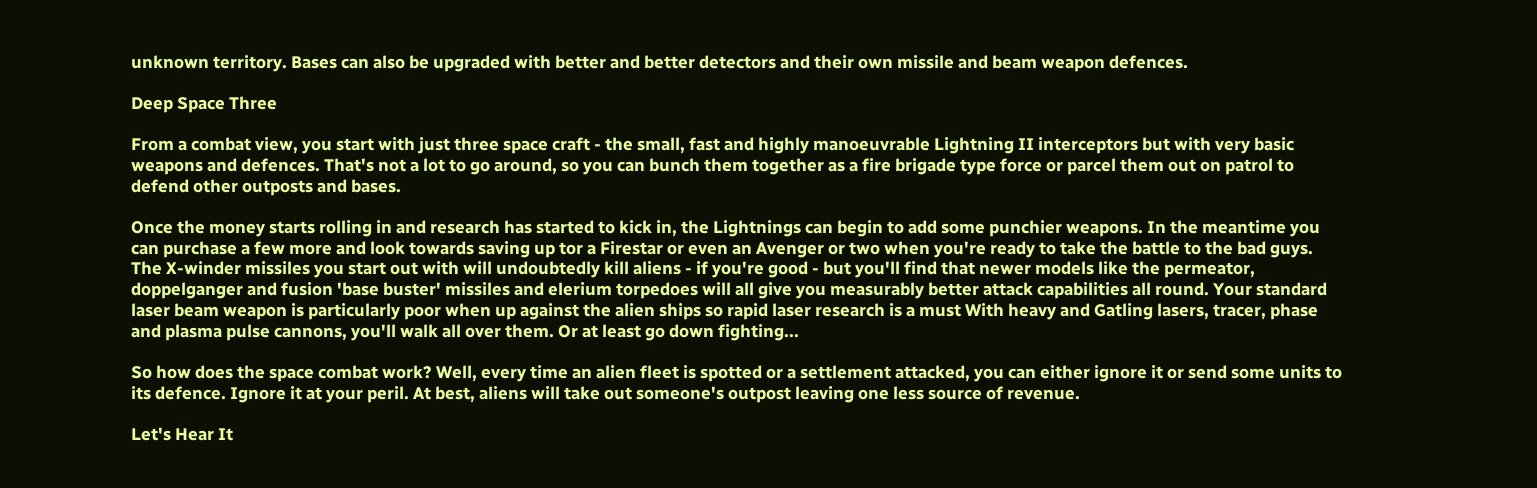unknown territory. Bases can also be upgraded with better and better detectors and their own missile and beam weapon defences.

Deep Space Three

From a combat view, you start with just three space craft - the small, fast and highly manoeuvrable Lightning II interceptors but with very basic weapons and defences. That's not a lot to go around, so you can bunch them together as a fire brigade type force or parcel them out on patrol to defend other outposts and bases.

Once the money starts rolling in and research has started to kick in, the Lightnings can begin to add some punchier weapons. In the meantime you can purchase a few more and look towards saving up tor a Firestar or even an Avenger or two when you're ready to take the battle to the bad guys. The X-winder missiles you start out with will undoubtedly kill aliens - if you're good - but you'll find that newer models like the permeator, doppelganger and fusion 'base buster' missiles and elerium torpedoes will all give you measurably better attack capabilities all round. Your standard laser beam weapon is particularly poor when up against the alien ships so rapid laser research is a must With heavy and Gatling lasers, tracer, phase and plasma pulse cannons, you'll walk all over them. Or at least go down fighting...

So how does the space combat work? Well, every time an alien fleet is spotted or a settlement attacked, you can either ignore it or send some units to its defence. Ignore it at your peril. At best, aliens will take out someone's outpost leaving one less source of revenue.

Let's Hear It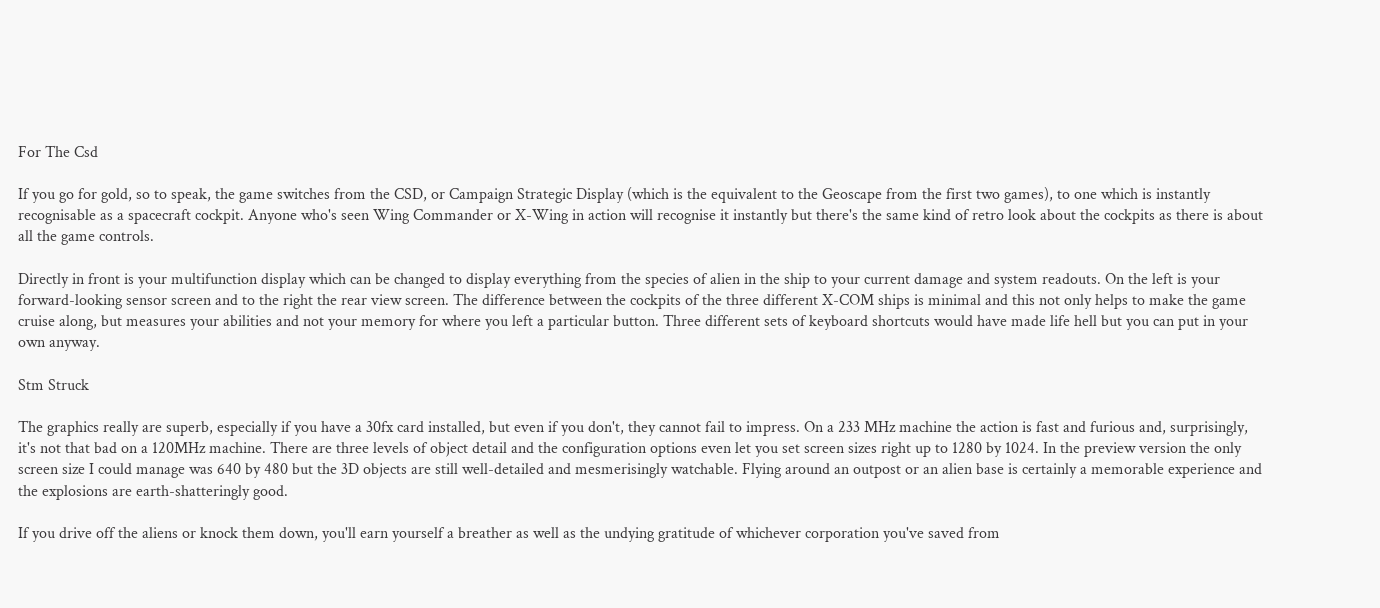For The Csd

If you go for gold, so to speak, the game switches from the CSD, or Campaign Strategic Display (which is the equivalent to the Geoscape from the first two games), to one which is instantly recognisable as a spacecraft cockpit. Anyone who's seen Wing Commander or X-Wing in action will recognise it instantly but there's the same kind of retro look about the cockpits as there is about all the game controls.

Directly in front is your multifunction display which can be changed to display everything from the species of alien in the ship to your current damage and system readouts. On the left is your forward-looking sensor screen and to the right the rear view screen. The difference between the cockpits of the three different X-COM ships is minimal and this not only helps to make the game cruise along, but measures your abilities and not your memory for where you left a particular button. Three different sets of keyboard shortcuts would have made life hell but you can put in your own anyway.

Stm Struck

The graphics really are superb, especially if you have a 30fx card installed, but even if you don't, they cannot fail to impress. On a 233 MHz machine the action is fast and furious and, surprisingly, it's not that bad on a 120MHz machine. There are three levels of object detail and the configuration options even let you set screen sizes right up to 1280 by 1024. In the preview version the only screen size I could manage was 640 by 480 but the 3D objects are still well-detailed and mesmerisingly watchable. Flying around an outpost or an alien base is certainly a memorable experience and the explosions are earth-shatteringly good.

If you drive off the aliens or knock them down, you'll earn yourself a breather as well as the undying gratitude of whichever corporation you've saved from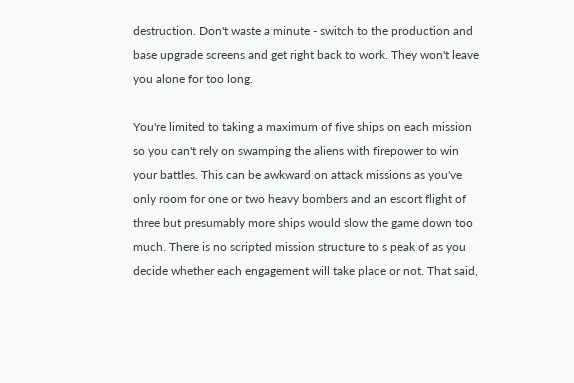destruction. Don't waste a minute - switch to the production and base upgrade screens and get right back to work. They won't leave you alone for too long.

You're limited to taking a maximum of five ships on each mission so you can't rely on swamping the aliens with firepower to win your battles. This can be awkward on attack missions as you've only room for one or two heavy bombers and an escort flight of three but presumably more ships would slow the game down too much. There is no scripted mission structure to s peak of as you decide whether each engagement will take place or not. That said,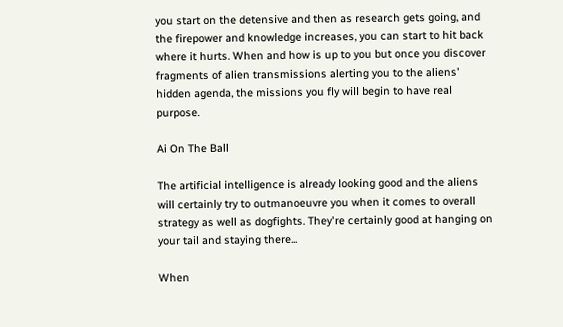you start on the detensive and then as research gets going, and the firepower and knowledge increases, you can start to hit back where it hurts. When and how is up to you but once you discover fragments of alien transmissions alerting you to the aliens' hidden agenda, the missions you fly will begin to have real purpose.

Ai On The Ball

The artificial intelligence is already looking good and the aliens will certainly try to outmanoeuvre you when it comes to overall strategy as well as dogfights. They're certainly good at hanging on your tail and staying there...

When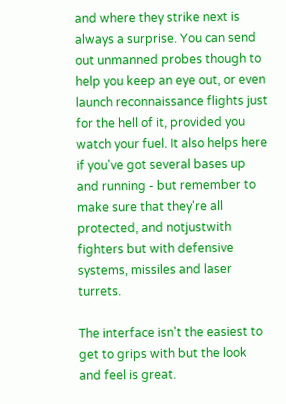and where they strike next is always a surprise. You can send out unmanned probes though to help you keep an eye out, or even launch reconnaissance flights just for the hell of it, provided you watch your fuel. It also helps here if you've got several bases up and running - but remember to make sure that they're all protected, and notjustwith fighters but with defensive systems, missiles and laser turrets.

The interface isn't the easiest to get to grips with but the look and feel is great.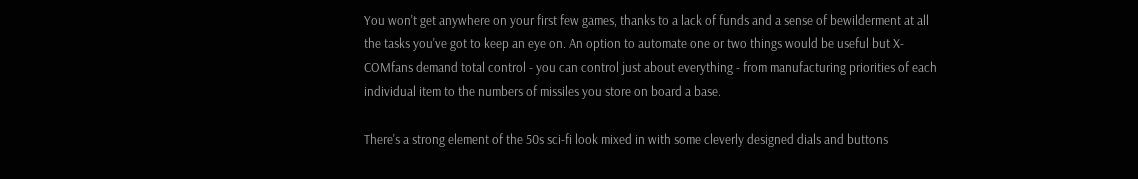You won't get anywhere on your first few games, thanks to a lack of funds and a sense of bewilderment at all the tasks you've got to keep an eye on. An option to automate one or two things would be useful but X-COMfans demand total control - you can control just about everything - from manufacturing priorities of each individual item to the numbers of missiles you store on board a base.

There's a strong element of the 50s sci-fi look mixed in with some cleverly designed dials and buttons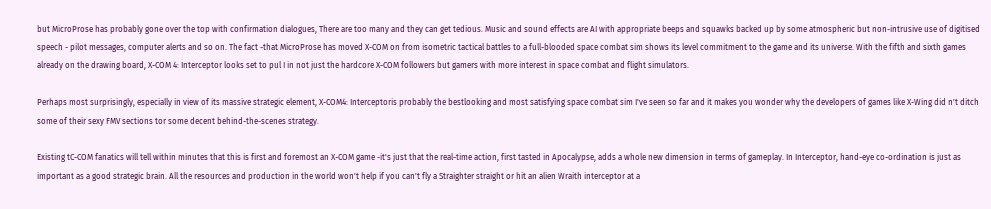but MicroProse has probably gone over the top with confirmation dialogues, There are too many and they can get tedious. Music and sound effects are AI with appropriate beeps and squawks backed up by some atmospheric but non-intrusive use of digitised speech - pilot messages, computer alerts and so on. The fact -that MicroProse has moved X-COM on from isometric tactical battles to a full-blooded space combat sim shows its level commitment to the game and its universe. With the fifth and sixth games already on the drawing board, X-COM 4: Interceptor looks set to pul I in not just the hardcore X-COM followers but gamers with more interest in space combat and flight simulators.

Perhaps most surprisingly, especially in view of its massive strategic element, X-COM4: Interceptoris probably the bestlooking and most satisfying space combat sim I've seen so far and it makes you wonder why the developers of games like X-Wing did n't ditch some of their sexy FMV sections tor some decent behind-the-scenes strategy.

Existing tC-COM fanatics will tell within minutes that this is first and foremost an X-COM game -it's just that the real-time action, first tasted in Apocalypse, adds a whole new dimension in terms of gameplay. In Interceptor, hand-eye co-ordination is just as important as a good strategic brain. All the resources and production in the world won't help if you can't fly a Straighter straight or hit an alien Wraith interceptor at a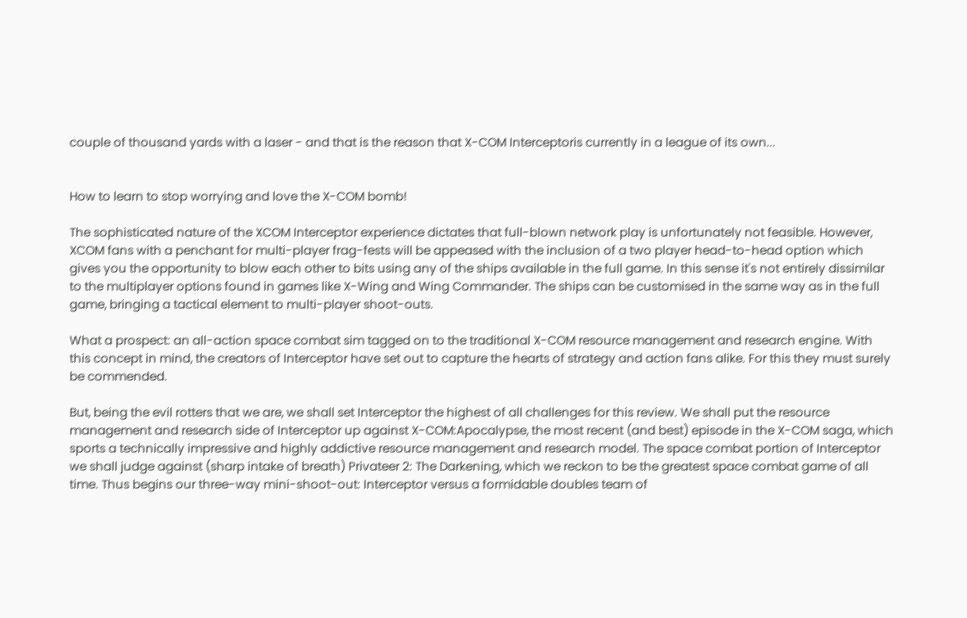couple of thousand yards with a laser - and that is the reason that X-COM Interceptoris currently in a league of its own...


How to learn to stop worrying and love the X-COM bomb!

The sophisticated nature of the XCOM Interceptor experience dictates that full-blown network play is unfortunately not feasible. However, XCOM fans with a penchant for multi-player frag-fests will be appeased with the inclusion of a two player head-to-head option which gives you the opportunity to blow each other to bits using any of the ships available in the full game. In this sense it's not entirely dissimilar to the multiplayer options found in games like X-Wing and Wing Commander. The ships can be customised in the same way as in the full game, bringing a tactical element to multi-player shoot-outs.

What a prospect: an all-action space combat sim tagged on to the traditional X-COM resource management and research engine. With this concept in mind, the creators of Interceptor have set out to capture the hearts of strategy and action fans alike. For this they must surely be commended.

But, being the evil rotters that we are, we shall set Interceptor the highest of all challenges for this review. We shall put the resource management and research side of Interceptor up against X-COM:Apocalypse, the most recent (and best) episode in the X-COM saga, which sports a technically impressive and highly addictive resource management and research model. The space combat portion of Interceptor we shall judge against (sharp intake of breath) Privateer 2: The Darkening, which we reckon to be the greatest space combat game of all time. Thus begins our three-way mini-shoot-out: Interceptor versus a formidable doubles team of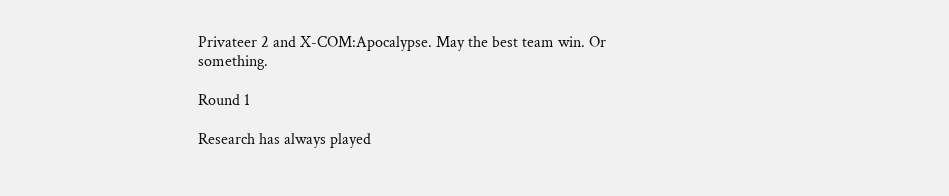Privateer 2 and X-COM:Apocalypse. May the best team win. Or something.

Round 1

Research has always played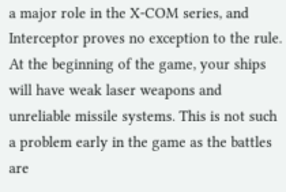a major role in the X-COM series, and Interceptor proves no exception to the rule. At the beginning of the game, your ships will have weak laser weapons and unreliable missile systems. This is not such a problem early in the game as the battles are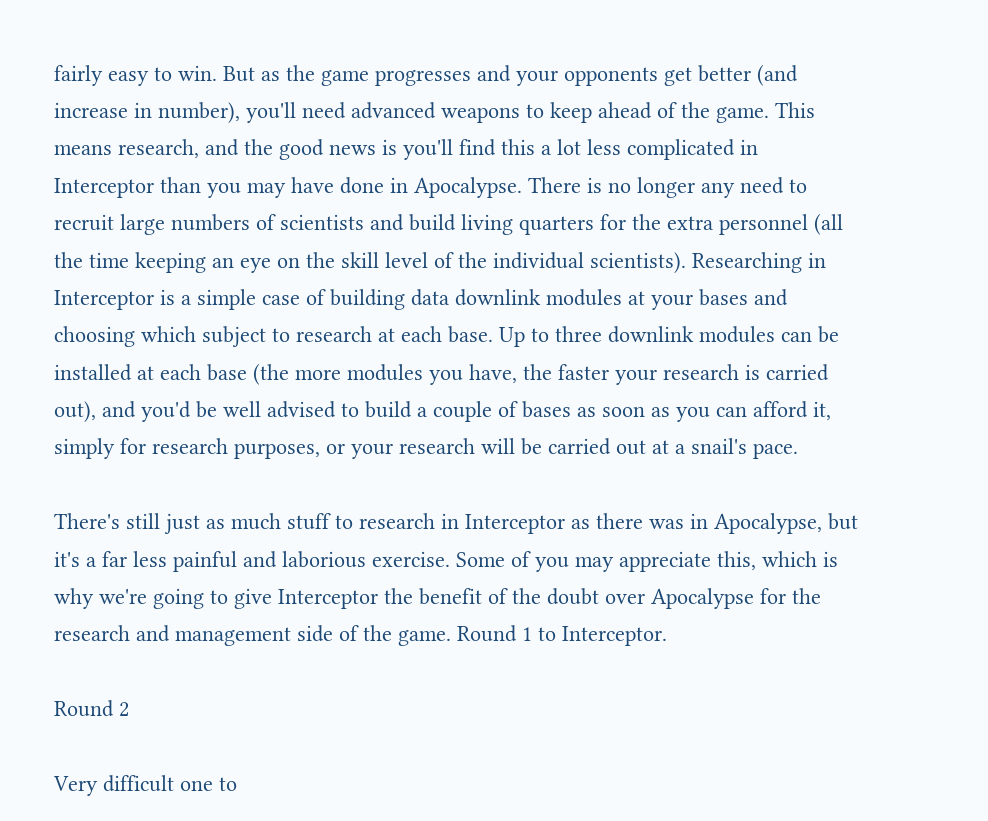fairly easy to win. But as the game progresses and your opponents get better (and increase in number), you'll need advanced weapons to keep ahead of the game. This means research, and the good news is you'll find this a lot less complicated in Interceptor than you may have done in Apocalypse. There is no longer any need to recruit large numbers of scientists and build living quarters for the extra personnel (all the time keeping an eye on the skill level of the individual scientists). Researching in Interceptor is a simple case of building data downlink modules at your bases and choosing which subject to research at each base. Up to three downlink modules can be installed at each base (the more modules you have, the faster your research is carried out), and you'd be well advised to build a couple of bases as soon as you can afford it, simply for research purposes, or your research will be carried out at a snail's pace.

There's still just as much stuff to research in Interceptor as there was in Apocalypse, but it's a far less painful and laborious exercise. Some of you may appreciate this, which is why we're going to give Interceptor the benefit of the doubt over Apocalypse for the research and management side of the game. Round 1 to Interceptor.

Round 2

Very difficult one to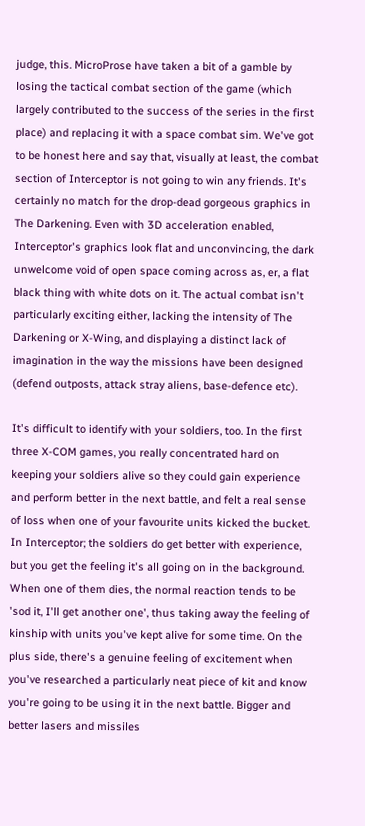judge, this. MicroProse have taken a bit of a gamble by losing the tactical combat section of the game (which largely contributed to the success of the series in the first place) and replacing it with a space combat sim. We've got to be honest here and say that, visually at least, the combat section of Interceptor is not going to win any friends. It's certainly no match for the drop-dead gorgeous graphics in The Darkening. Even with 3D acceleration enabled, Interceptor's graphics look flat and unconvincing, the dark unwelcome void of open space coming across as, er, a flat black thing with white dots on it. The actual combat isn't particularly exciting either, lacking the intensity of The Darkening or X-Wing, and displaying a distinct lack of imagination in the way the missions have been designed (defend outposts, attack stray aliens, base-defence etc).

It's difficult to identify with your soldiers, too. In the first three X-COM games, you really concentrated hard on keeping your soldiers alive so they could gain experience and perform better in the next battle, and felt a real sense of loss when one of your favourite units kicked the bucket. In Interceptor; the soldiers do get better with experience, but you get the feeling it's all going on in the background. When one of them dies, the normal reaction tends to be 'sod it, I'll get another one', thus taking away the feeling of kinship with units you've kept alive for some time. On the plus side, there's a genuine feeling of excitement when you've researched a particularly neat piece of kit and know you're going to be using it in the next battle. Bigger and better lasers and missiles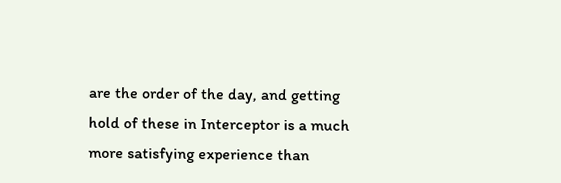are the order of the day, and getting hold of these in Interceptor is a much more satisfying experience than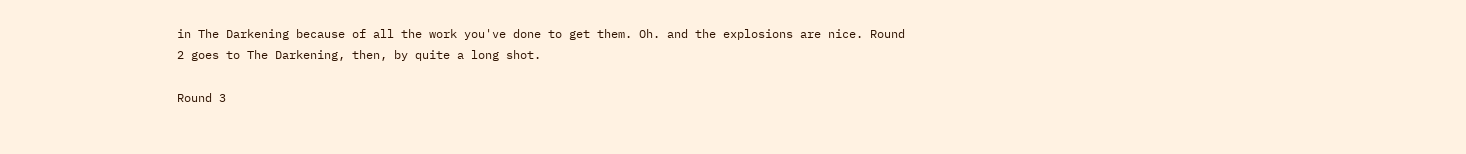in The Darkening because of all the work you've done to get them. Oh. and the explosions are nice. Round 2 goes to The Darkening, then, by quite a long shot.

Round 3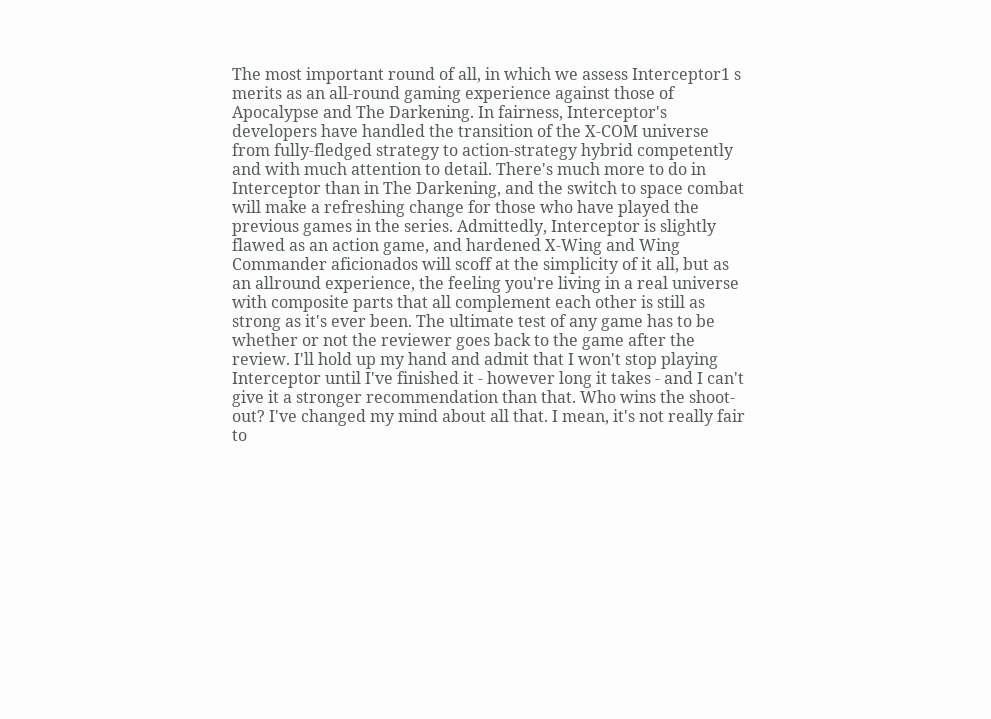The most important round of all, in which we assess Interceptor1 s merits as an all-round gaming experience against those of Apocalypse and The Darkening. In fairness, Interceptor's developers have handled the transition of the X-COM universe from fully-fledged strategy to action-strategy hybrid competently and with much attention to detail. There's much more to do in Interceptor than in The Darkening, and the switch to space combat will make a refreshing change for those who have played the previous games in the series. Admittedly, Interceptor is slightly flawed as an action game, and hardened X-Wing and Wing Commander aficionados will scoff at the simplicity of it all, but as an allround experience, the feeling you're living in a real universe with composite parts that all complement each other is still as strong as it's ever been. The ultimate test of any game has to be whether or not the reviewer goes back to the game after the review. I'll hold up my hand and admit that I won't stop playing Interceptor until I've finished it - however long it takes - and I can't give it a stronger recommendation than that. Who wins the shoot-out? I've changed my mind about all that. I mean, it's not really fair to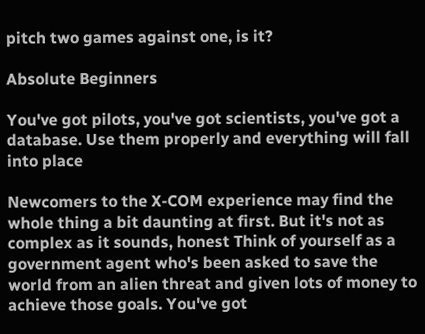pitch two games against one, is it?

Absolute Beginners

You've got pilots, you've got scientists, you've got a database. Use them properly and everything will fall into place

Newcomers to the X-COM experience may find the whole thing a bit daunting at first. But it's not as complex as it sounds, honest Think of yourself as a government agent who's been asked to save the world from an alien threat and given lots of money to achieve those goals. You've got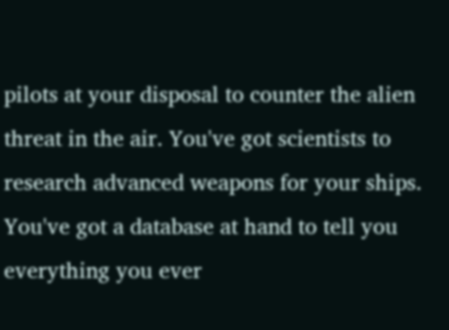pilots at your disposal to counter the alien threat in the air. You've got scientists to research advanced weapons for your ships. You've got a database at hand to tell you everything you ever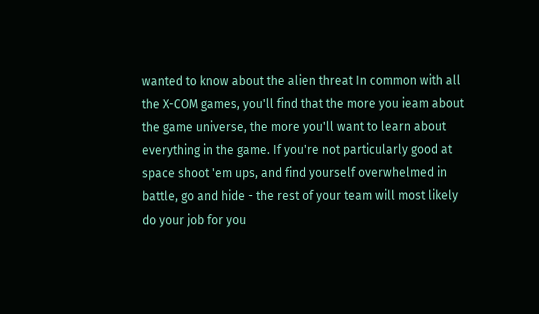wanted to know about the alien threat In common with all the X-COM games, you'll find that the more you ieam about the game universe, the more you'll want to learn about everything in the game. If you're not particularly good at space shoot 'em ups, and find yourself overwhelmed in battle, go and hide - the rest of your team will most likely do your job for you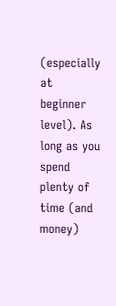(especially at beginner level). As long as you spend plenty of time (and money)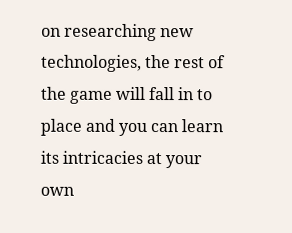on researching new technologies, the rest of the game will fall in to place and you can learn its intricacies at your own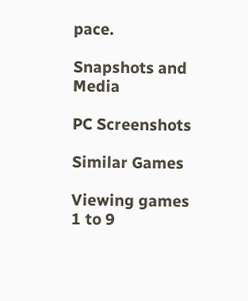pace.

Snapshots and Media

PC Screenshots

Similar Games

Viewing games 1 to 9